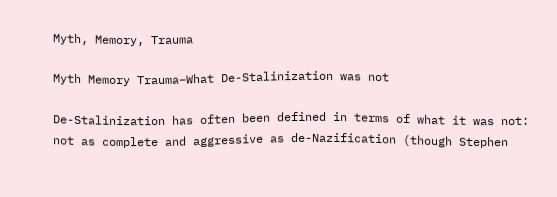Myth, Memory, Trauma

Myth Memory Trauma–What De-Stalinization was not

De-Stalinization has often been defined in terms of what it was not: not as complete and aggressive as de-Nazification (though Stephen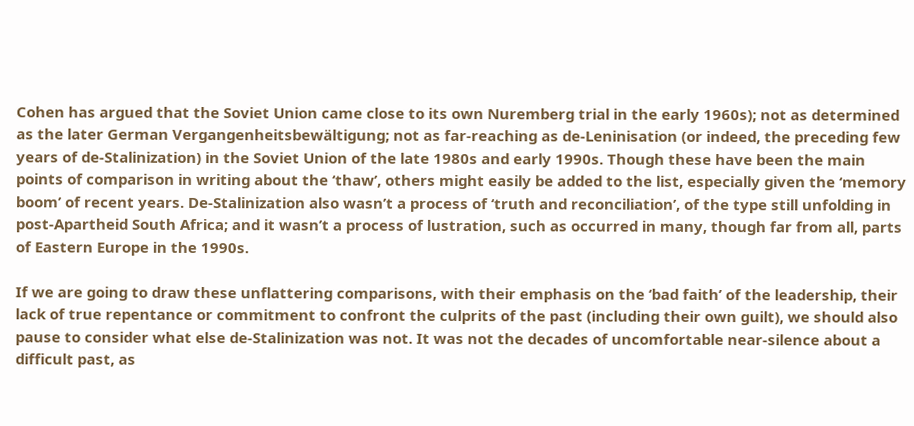Cohen has argued that the Soviet Union came close to its own Nuremberg trial in the early 1960s); not as determined as the later German Vergangenheitsbewältigung; not as far-reaching as de-Leninisation (or indeed, the preceding few years of de-Stalinization) in the Soviet Union of the late 1980s and early 1990s. Though these have been the main points of comparison in writing about the ‘thaw’, others might easily be added to the list, especially given the ‘memory boom’ of recent years. De-Stalinization also wasn’t a process of ‘truth and reconciliation’, of the type still unfolding in post-Apartheid South Africa; and it wasn’t a process of lustration, such as occurred in many, though far from all, parts of Eastern Europe in the 1990s.

If we are going to draw these unflattering comparisons, with their emphasis on the ‘bad faith’ of the leadership, their lack of true repentance or commitment to confront the culprits of the past (including their own guilt), we should also pause to consider what else de-Stalinization was not. It was not the decades of uncomfortable near-silence about a difficult past, as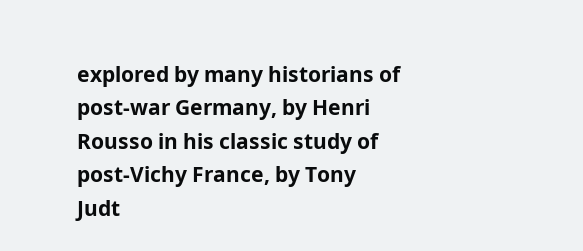explored by many historians of post-war Germany, by Henri Rousso in his classic study of post-Vichy France, by Tony Judt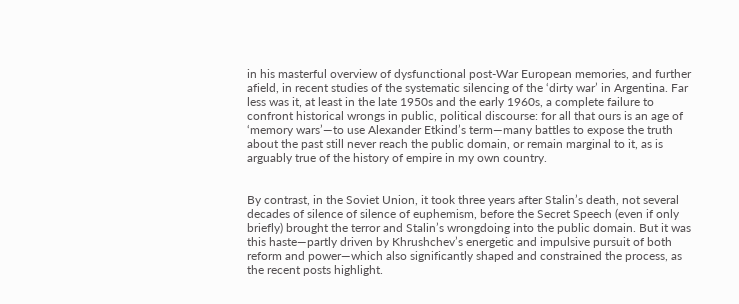in his masterful overview of dysfunctional post-War European memories, and further afield, in recent studies of the systematic silencing of the ‘dirty war’ in Argentina. Far less was it, at least in the late 1950s and the early 1960s, a complete failure to confront historical wrongs in public, political discourse: for all that ours is an age of ‘memory wars’—to use Alexander Etkind’s term—many battles to expose the truth about the past still never reach the public domain, or remain marginal to it, as is arguably true of the history of empire in my own country.


By contrast, in the Soviet Union, it took three years after Stalin’s death, not several decades of silence of silence of euphemism, before the Secret Speech (even if only briefly) brought the terror and Stalin’s wrongdoing into the public domain. But it was this haste—partly driven by Khrushchev’s energetic and impulsive pursuit of both reform and power—which also significantly shaped and constrained the process, as the recent posts highlight.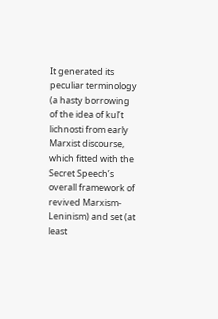It generated its peculiar terminology (a hasty borrowing of the idea of kul’t lichnosti from early Marxist discourse, which fitted with the Secret Speech’s overall framework of revived Marxism-Leninism) and set (at least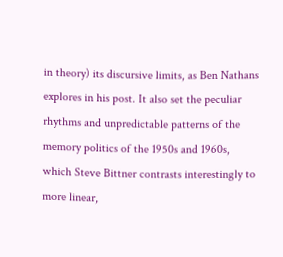in theory) its discursive limits, as Ben Nathans explores in his post. It also set the peculiar rhythms and unpredictable patterns of the memory politics of the 1950s and 1960s, which Steve Bittner contrasts interestingly to more linear,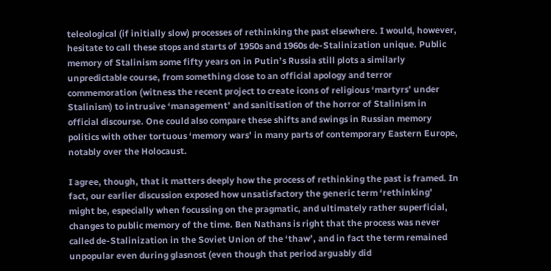teleological (if initially slow) processes of rethinking the past elsewhere. I would, however, hesitate to call these stops and starts of 1950s and 1960s de-Stalinization unique. Public memory of Stalinism some fifty years on in Putin’s Russia still plots a similarly unpredictable course, from something close to an official apology and terror commemoration (witness the recent project to create icons of religious ‘martyrs’ under Stalinism) to intrusive ‘management’ and sanitisation of the horror of Stalinism in official discourse. One could also compare these shifts and swings in Russian memory politics with other tortuous ‘memory wars’ in many parts of contemporary Eastern Europe, notably over the Holocaust.

I agree, though, that it matters deeply how the process of rethinking the past is framed. In fact, our earlier discussion exposed how unsatisfactory the generic term ‘rethinking’ might be, especially when focussing on the pragmatic, and ultimately rather superficial, changes to public memory of the time. Ben Nathans is right that the process was never called de-Stalinization in the Soviet Union of the ‘thaw’, and in fact the term remained unpopular even during glasnost (even though that period arguably did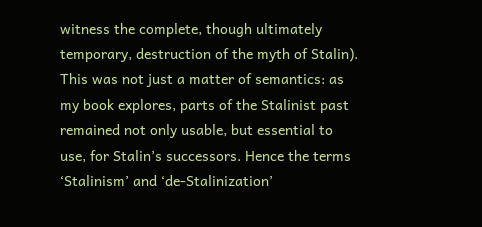witness the complete, though ultimately temporary, destruction of the myth of Stalin). This was not just a matter of semantics: as my book explores, parts of the Stalinist past remained not only usable, but essential to use, for Stalin’s successors. Hence the terms ‘Stalinism’ and ‘de-Stalinization’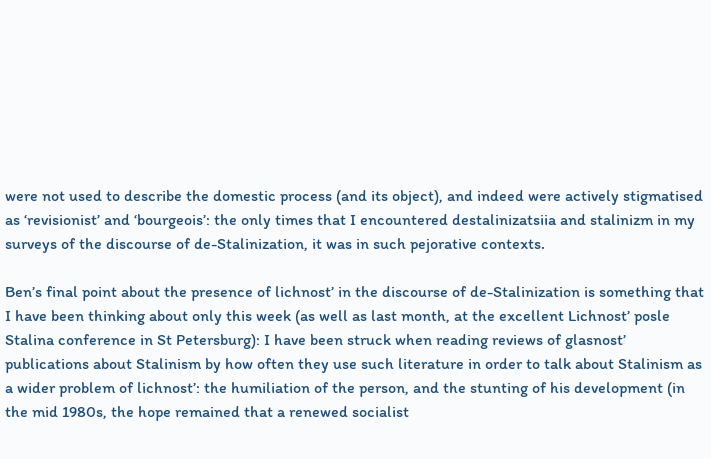were not used to describe the domestic process (and its object), and indeed were actively stigmatised as ‘revisionist’ and ‘bourgeois’: the only times that I encountered destalinizatsiia and stalinizm in my surveys of the discourse of de-Stalinization, it was in such pejorative contexts.

Ben’s final point about the presence of lichnost’ in the discourse of de-Stalinization is something that I have been thinking about only this week (as well as last month, at the excellent Lichnost’ posle Stalina conference in St Petersburg): I have been struck when reading reviews of glasnost’ publications about Stalinism by how often they use such literature in order to talk about Stalinism as a wider problem of lichnost’: the humiliation of the person, and the stunting of his development (in the mid 1980s, the hope remained that a renewed socialist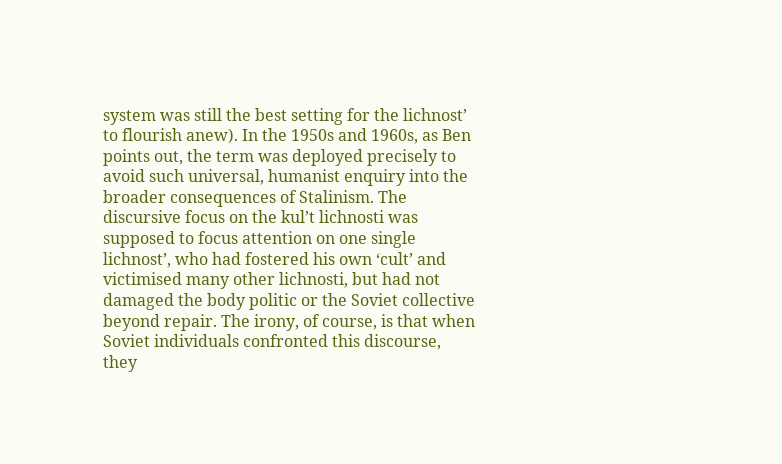system was still the best setting for the lichnost’ to flourish anew). In the 1950s and 1960s, as Ben points out, the term was deployed precisely to avoid such universal, humanist enquiry into the broader consequences of Stalinism. The discursive focus on the kul’t lichnosti was supposed to focus attention on one single lichnost’, who had fostered his own ‘cult’ and victimised many other lichnosti, but had not damaged the body politic or the Soviet collective beyond repair. The irony, of course, is that when Soviet individuals confronted this discourse, they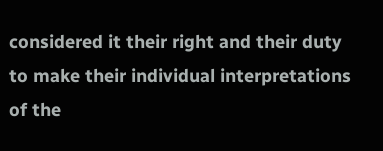considered it their right and their duty to make their individual interpretations of the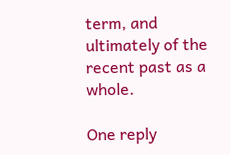term, and ultimately of the recent past as a whole.

One reply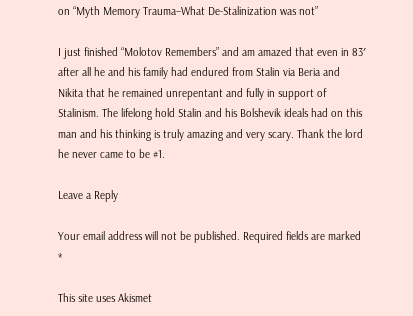on “Myth Memory Trauma–What De-Stalinization was not”

I just finished “Molotov Remembers” and am amazed that even in 83′ after all he and his family had endured from Stalin via Beria and Nikita that he remained unrepentant and fully in support of Stalinism. The lifelong hold Stalin and his Bolshevik ideals had on this man and his thinking is truly amazing and very scary. Thank the lord he never came to be #1.

Leave a Reply

Your email address will not be published. Required fields are marked *

This site uses Akismet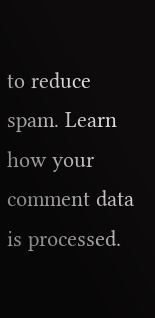to reduce spam. Learn how your comment data is processed.